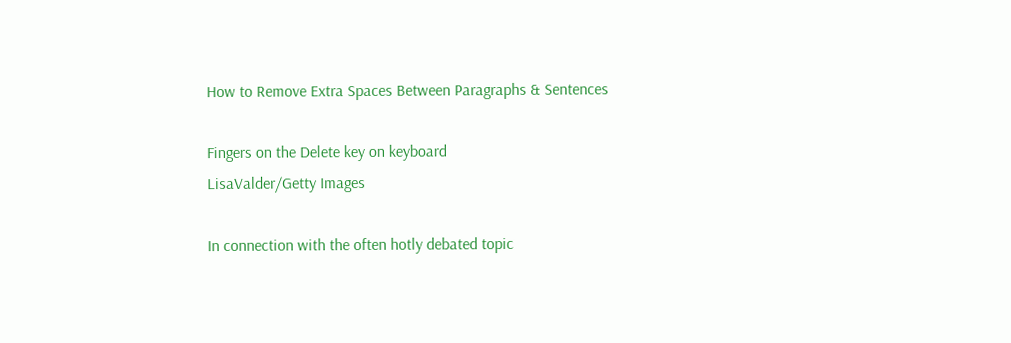How to Remove Extra Spaces Between Paragraphs & Sentences

Fingers on the Delete key on keyboard
LisaValder/Getty Images

In connection with the often hotly debated topic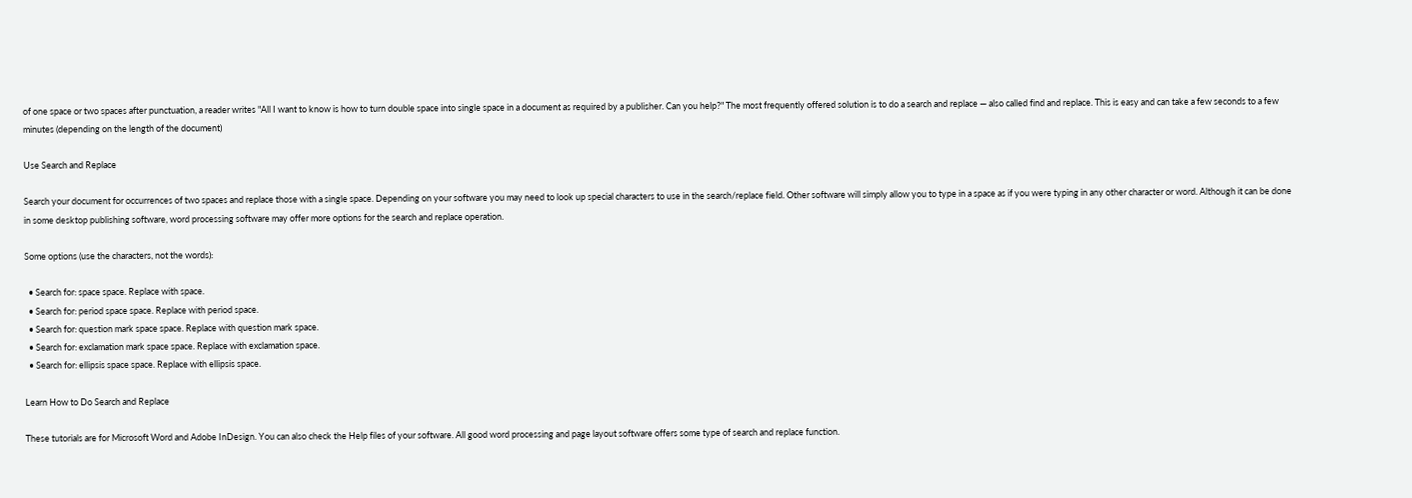of one space or two spaces after punctuation, a reader writes "All I want to know is how to turn double space into single space in a document as required by a publisher. Can you help?" The most frequently offered solution is to do a search and replace — also called find and replace. This is easy and can take a few seconds to a few minutes (depending on the length of the document)

Use Search and Replace

Search your document for occurrences of two spaces and replace those with a single space. Depending on your software you may need to look up special characters to use in the search/replace field. Other software will simply allow you to type in a space as if you were typing in any other character or word. Although it can be done in some desktop publishing software, word processing software may offer more options for the search and replace operation.

Some options (use the characters, not the words):

  • Search for: space space. Replace with space.
  • Search for: period space space. Replace with period space.
  • Search for: question mark space space. Replace with question mark space.
  • Search for: exclamation mark space space. Replace with exclamation space.
  • Search for: ellipsis space space. Replace with ellipsis space.

Learn How to Do Search and Replace

These tutorials are for Microsoft Word and Adobe InDesign. You can also check the Help files of your software. All good word processing and page layout software offers some type of search and replace function.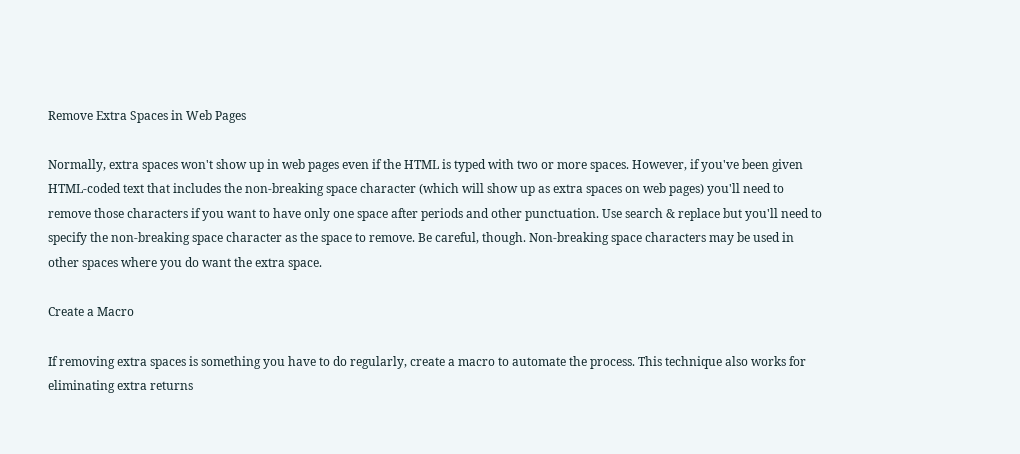Remove Extra Spaces in Web Pages

Normally, extra spaces won't show up in web pages even if the HTML is typed with two or more spaces. However, if you've been given HTML-coded text that includes the non-breaking space character (which will show up as extra spaces on web pages) you'll need to remove those characters if you want to have only one space after periods and other punctuation. Use search & replace but you'll need to specify the non-breaking space character as the space to remove. Be careful, though. Non-breaking space characters may be used in other spaces where you do want the extra space.

Create a Macro

If removing extra spaces is something you have to do regularly, create a macro to automate the process. This technique also works for eliminating extra returns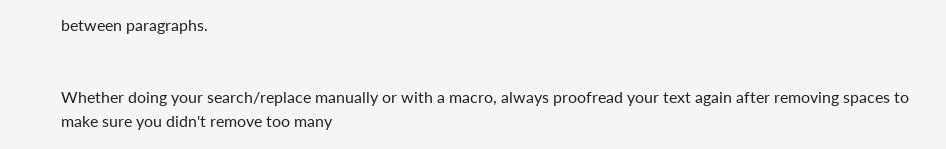between paragraphs.


Whether doing your search/replace manually or with a macro, always proofread your text again after removing spaces to make sure you didn't remove too many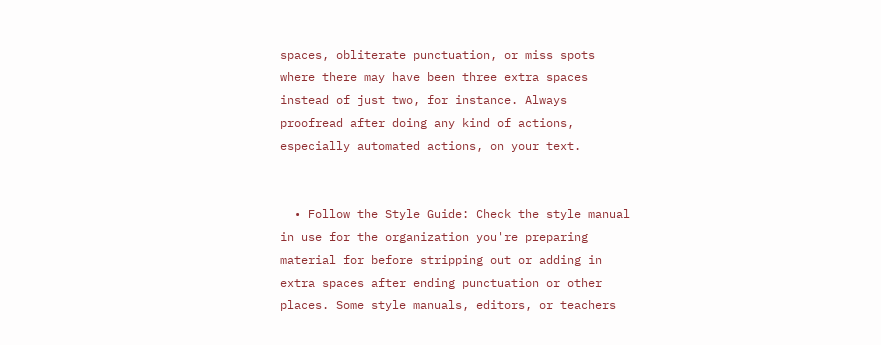spaces, obliterate punctuation, or miss spots where there may have been three extra spaces instead of just two, for instance. Always proofread after doing any kind of actions, especially automated actions, on your text.


  • Follow the Style Guide: Check the style manual in use for the organization you're preparing material for before stripping out or adding in extra spaces after ending punctuation or other places. Some style manuals, editors, or teachers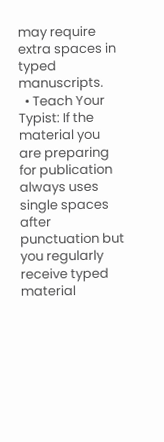may require extra spaces in typed manuscripts.
  • Teach Your Typist: If the material you are preparing for publication always uses single spaces after punctuation but you regularly receive typed material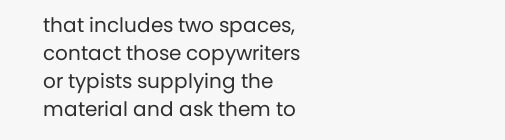that includes two spaces, contact those copywriters or typists supplying the material and ask them to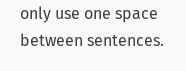only use one space between sentences.